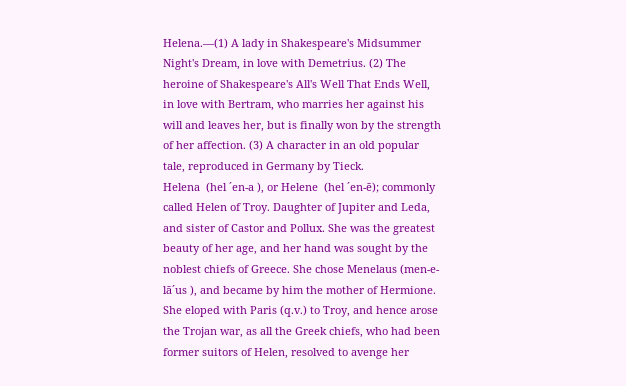Helena.—(1) A lady in Shakespeare's Midsummer Night's Dream, in love with Demetrius. (2) The heroine of Shakespeare's All's Well That Ends Well, in love with Bertram, who marries her against his will and leaves her, but is finally won by the strength of her affection. (3) A character in an old popular tale, reproduced in Germany by Tieck.
Helena  (hel ´en-a ), or Helene  (hel ´en-ē); commonly called Helen of Troy. Daughter of Jupiter and Leda, and sister of Castor and Pollux. She was the greatest beauty of her age, and her hand was sought by the noblest chiefs of Greece. She chose Menelaus (men-e-lā´us ), and became by him the mother of Hermione. She eloped with Paris (q.v.) to Troy, and hence arose the Trojan war, as all the Greek chiefs, who had been former suitors of Helen, resolved to avenge her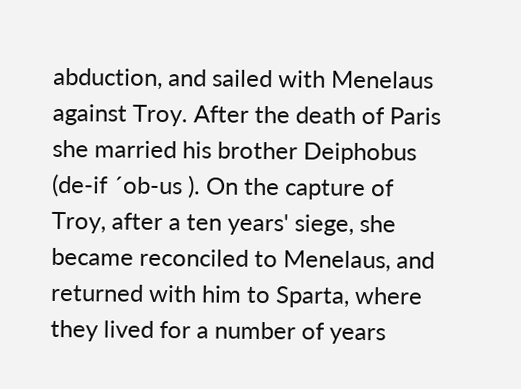abduction, and sailed with Menelaus against Troy. After the death of Paris she married his brother Deiphobus (de-if ´ob-us ). On the capture of Troy, after a ten years' siege, she became reconciled to Menelaus, and returned with him to Sparta, where they lived for a number of years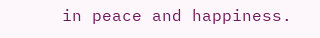in peace and happiness.